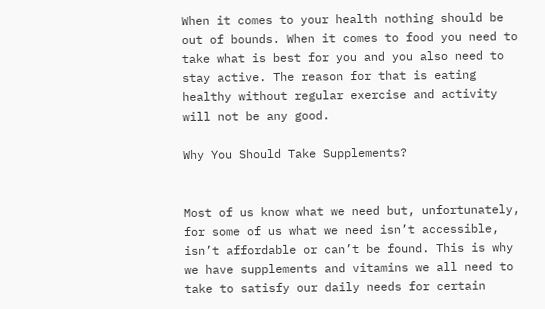When it comes to your health nothing should be out of bounds. When it comes to food you need to take what is best for you and you also need to stay active. The reason for that is eating healthy without regular exercise and activity will not be any good.

Why You Should Take Supplements?


Most of us know what we need but, unfortunately, for some of us what we need isn’t accessible, isn’t affordable or can’t be found. This is why we have supplements and vitamins we all need to take to satisfy our daily needs for certain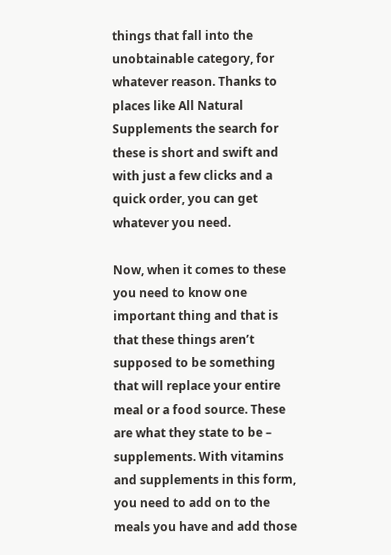things that fall into the unobtainable category, for whatever reason. Thanks to places like All Natural Supplements the search for these is short and swift and with just a few clicks and a quick order, you can get whatever you need.

Now, when it comes to these you need to know one important thing and that is that these things aren’t supposed to be something that will replace your entire meal or a food source. These are what they state to be – supplements. With vitamins and supplements in this form, you need to add on to the meals you have and add those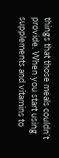things that those meals couldn’t provide. When you start using supplements and vitamins to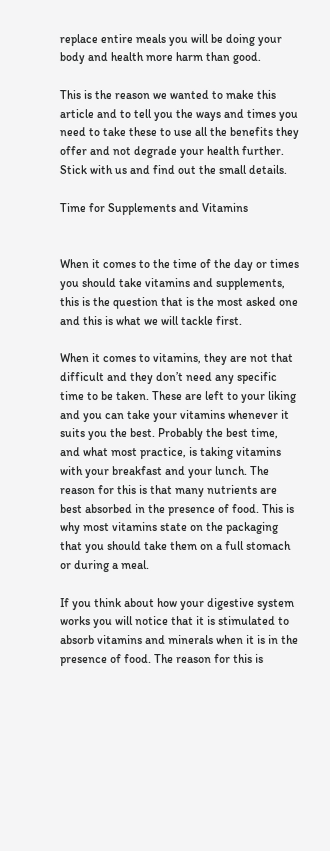replace entire meals you will be doing your body and health more harm than good.

This is the reason we wanted to make this article and to tell you the ways and times you need to take these to use all the benefits they offer and not degrade your health further. Stick with us and find out the small details.

Time for Supplements and Vitamins


When it comes to the time of the day or times you should take vitamins and supplements, this is the question that is the most asked one and this is what we will tackle first.

When it comes to vitamins, they are not that difficult and they don’t need any specific time to be taken. These are left to your liking and you can take your vitamins whenever it suits you the best. Probably the best time, and what most practice, is taking vitamins with your breakfast and your lunch. The reason for this is that many nutrients are best absorbed in the presence of food. This is why most vitamins state on the packaging that you should take them on a full stomach or during a meal.

If you think about how your digestive system works you will notice that it is stimulated to absorb vitamins and minerals when it is in the presence of food. The reason for this is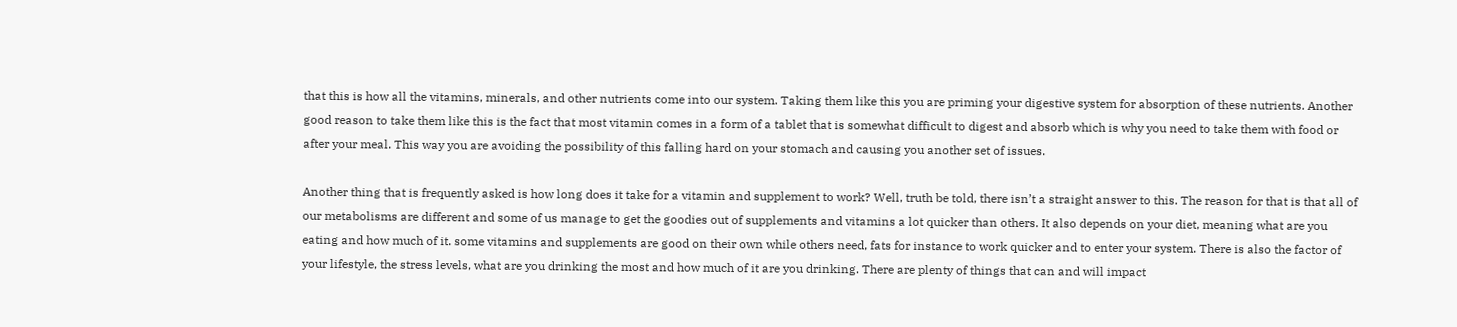that this is how all the vitamins, minerals, and other nutrients come into our system. Taking them like this you are priming your digestive system for absorption of these nutrients. Another good reason to take them like this is the fact that most vitamin comes in a form of a tablet that is somewhat difficult to digest and absorb which is why you need to take them with food or after your meal. This way you are avoiding the possibility of this falling hard on your stomach and causing you another set of issues.

Another thing that is frequently asked is how long does it take for a vitamin and supplement to work? Well, truth be told, there isn’t a straight answer to this. The reason for that is that all of our metabolisms are different and some of us manage to get the goodies out of supplements and vitamins a lot quicker than others. It also depends on your diet, meaning what are you eating and how much of it. some vitamins and supplements are good on their own while others need, fats for instance to work quicker and to enter your system. There is also the factor of your lifestyle, the stress levels, what are you drinking the most and how much of it are you drinking. There are plenty of things that can and will impact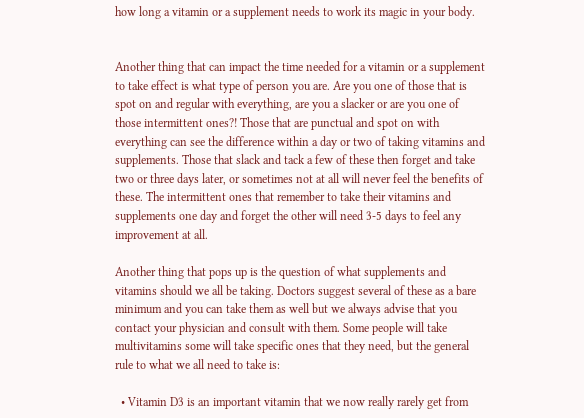how long a vitamin or a supplement needs to work its magic in your body.


Another thing that can impact the time needed for a vitamin or a supplement to take effect is what type of person you are. Are you one of those that is spot on and regular with everything, are you a slacker or are you one of those intermittent ones?! Those that are punctual and spot on with everything can see the difference within a day or two of taking vitamins and supplements. Those that slack and tack a few of these then forget and take two or three days later, or sometimes not at all will never feel the benefits of these. The intermittent ones that remember to take their vitamins and supplements one day and forget the other will need 3-5 days to feel any improvement at all.

Another thing that pops up is the question of what supplements and vitamins should we all be taking. Doctors suggest several of these as a bare minimum and you can take them as well but we always advise that you contact your physician and consult with them. Some people will take multivitamins some will take specific ones that they need, but the general rule to what we all need to take is:

  • Vitamin D3 is an important vitamin that we now really rarely get from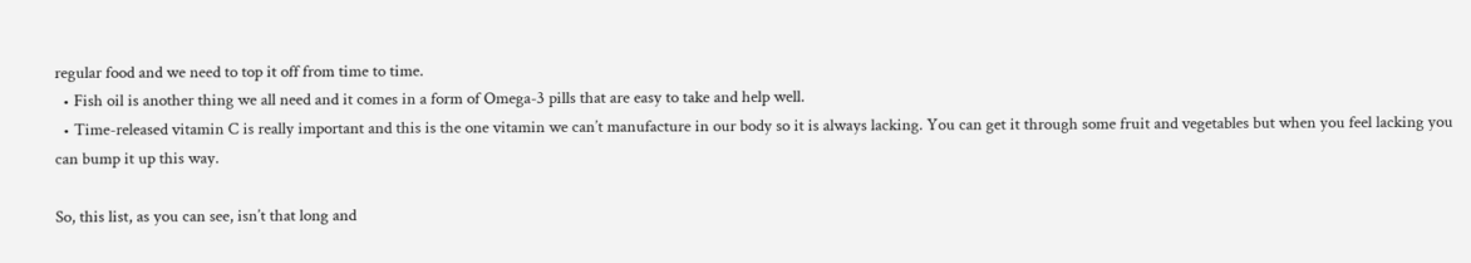regular food and we need to top it off from time to time.
  • Fish oil is another thing we all need and it comes in a form of Omega-3 pills that are easy to take and help well.
  • Time-released vitamin C is really important and this is the one vitamin we can’t manufacture in our body so it is always lacking. You can get it through some fruit and vegetables but when you feel lacking you can bump it up this way.

So, this list, as you can see, isn’t that long and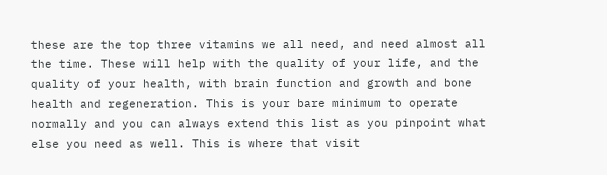these are the top three vitamins we all need, and need almost all the time. These will help with the quality of your life, and the quality of your health, with brain function and growth and bone health and regeneration. This is your bare minimum to operate normally and you can always extend this list as you pinpoint what else you need as well. This is where that visit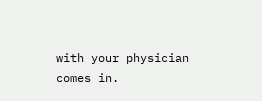with your physician comes in.